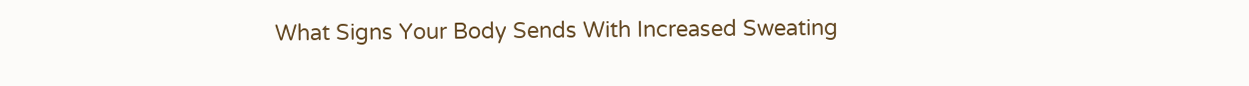What Signs Your Body Sends With Increased Sweating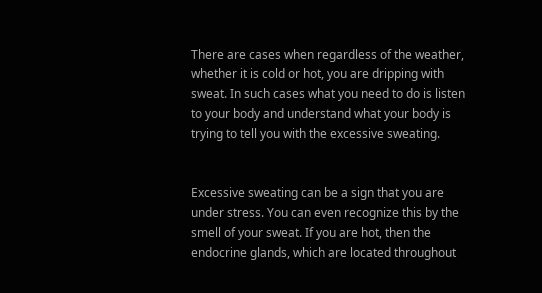There are cases when regardless of the weather, whether it is cold or hot, you are dripping with sweat. In such cases what you need to do is listen to your body and understand what your body is trying to tell you with the excessive sweating.


Excessive sweating can be a sign that you are under stress. You can even recognize this by the smell of your sweat. If you are hot, then the endocrine glands, which are located throughout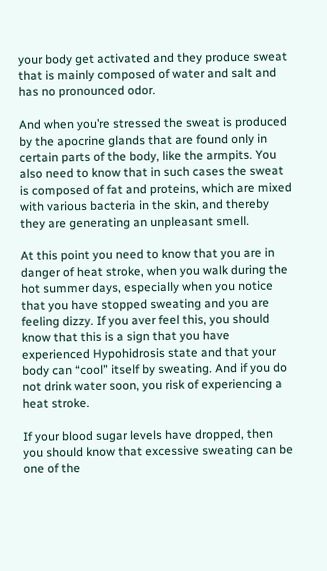your body get activated and they produce sweat that is mainly composed of water and salt and has no pronounced odor.

And when you’re stressed the sweat is produced by the apocrine glands that are found only in certain parts of the body, like the armpits. You also need to know that in such cases the sweat is composed of fat and proteins, which are mixed with various bacteria in the skin, and thereby they are generating an unpleasant smell.

At this point you need to know that you are in danger of heat stroke, when you walk during the hot summer days, especially when you notice that you have stopped sweating and you are feeling dizzy. If you aver feel this, you should know that this is a sign that you have experienced Hypohidrosis state and that your body can “cool” itself by sweating. And if you do not drink water soon, you risk of experiencing a heat stroke.

If your blood sugar levels have dropped, then you should know that excessive sweating can be one of the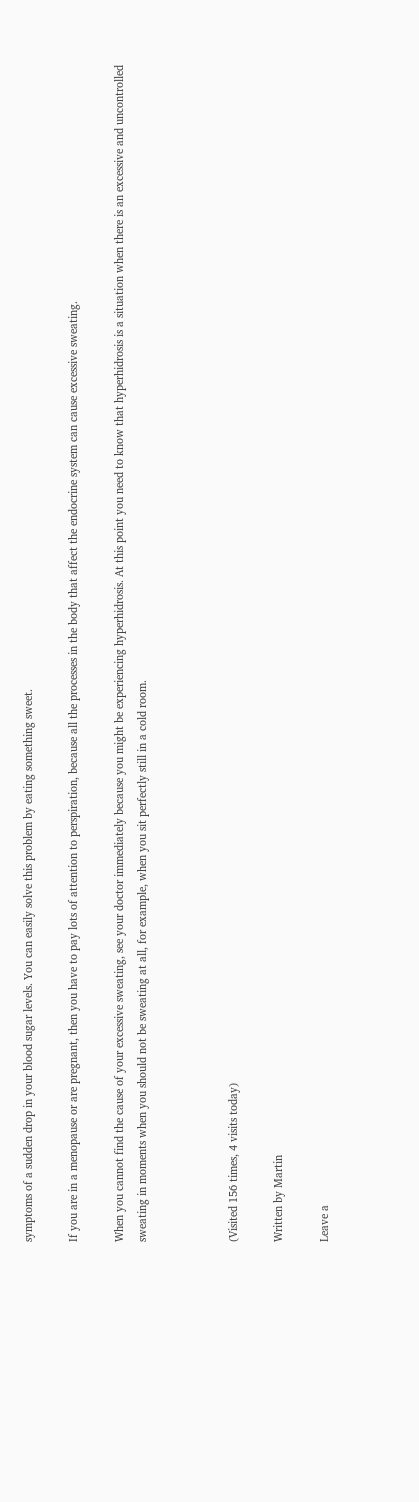symptoms of a sudden drop in your blood sugar levels. You can easily solve this problem by eating something sweet.

If you are in a menopause or are pregnant, then you have to pay lots of attention to perspiration, because all the processes in the body that affect the endocrine system can cause excessive sweating.

When you cannot find the cause of your excessive sweating, see your doctor immediately because you might be experiencing hyperhidrosis. At this point you need to know that hyperhidrosis is a situation when there is an excessive and uncontrolled sweating in moments when you should not be sweating at all, for example, when you sit perfectly still in a cold room.



(Visited 156 times, 4 visits today)

Written by Martin

Leave a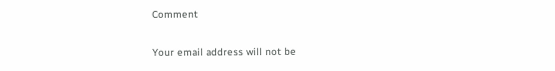Comment

Your email address will not be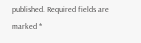published. Required fields are marked *